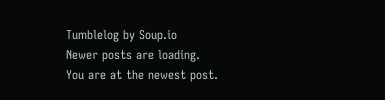Tumblelog by Soup.io
Newer posts are loading.
You are at the newest post.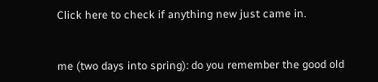Click here to check if anything new just came in.


me (two days into spring): do you remember the good old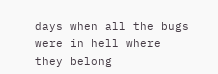days when all the bugs were in hell where they belong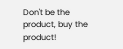Don't be the product, buy the product!